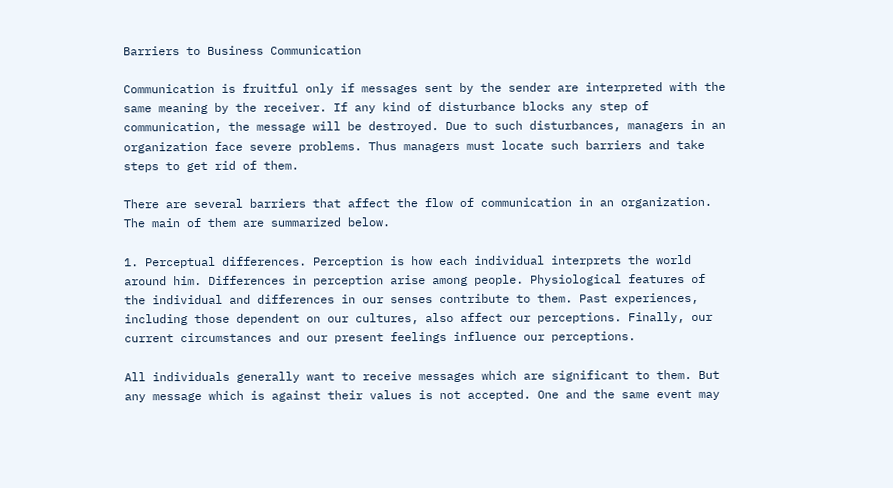Barriers to Business Communication

Communication is fruitful only if messages sent by the sender are interpreted with the same meaning by the receiver. If any kind of disturbance blocks any step of communication, the message will be destroyed. Due to such disturbances, managers in an organization face severe problems. Thus managers must locate such barriers and take steps to get rid of them.

There are several barriers that affect the flow of communication in an organization. The main of them are summarized below.

1. Perceptual differences. Perception is how each individual interprets the world around him. Differences in perception arise among people. Physiological features of the individual and differences in our senses contribute to them. Past experiences, including those dependent on our cultures, also affect our perceptions. Finally, our current circumstances and our present feelings influence our perceptions.

All individuals generally want to receive messages which are significant to them. But any message which is against their values is not accepted. One and the same event may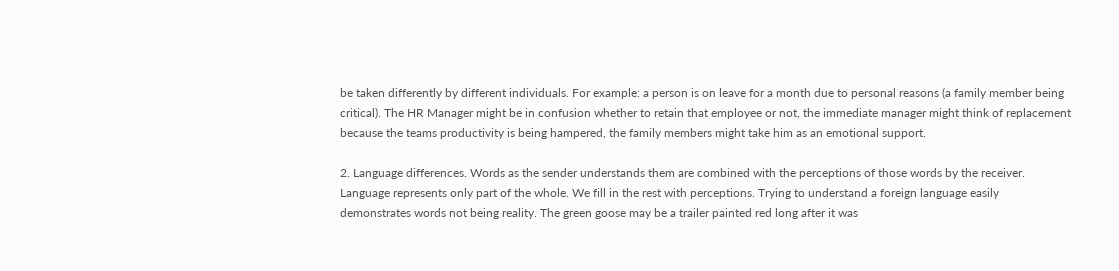be taken differently by different individuals. For example: a person is on leave for a month due to personal reasons (a family member being critical). The HR Manager might be in confusion whether to retain that employee or not, the immediate manager might think of replacement because the teams productivity is being hampered, the family members might take him as an emotional support.

2. Language differences. Words as the sender understands them are combined with the perceptions of those words by the receiver. Language represents only part of the whole. We fill in the rest with perceptions. Trying to understand a foreign language easily demonstrates words not being reality. The green goose may be a trailer painted red long after it was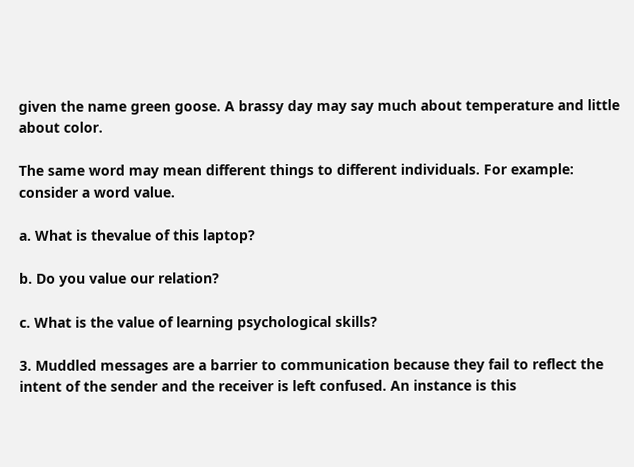given the name green goose. A brassy day may say much about temperature and little about color.

The same word may mean different things to different individuals. For example: consider a word value.

a. What is thevalue of this laptop?

b. Do you value our relation?

c. What is the value of learning psychological skills?

3. Muddled messages are a barrier to communication because they fail to reflect the intent of the sender and the receiver is left confused. An instance is this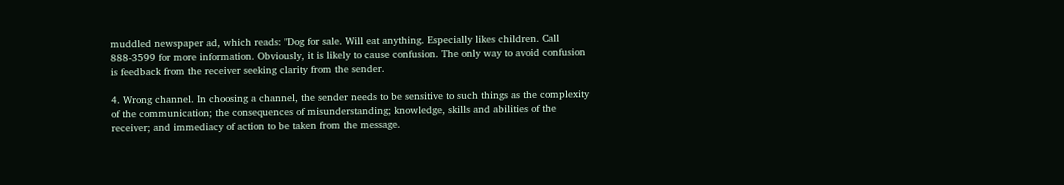muddled newspaper ad, which reads: "Dog for sale. Will eat anything. Especially likes children. Call 888-3599 for more information. Obviously, it is likely to cause confusion. The only way to avoid confusion is feedback from the receiver seeking clarity from the sender.

4. Wrong channel. In choosing a channel, the sender needs to be sensitive to such things as the complexity of the communication; the consequences of misunderstanding; knowledge, skills and abilities of the receiver; and immediacy of action to be taken from the message.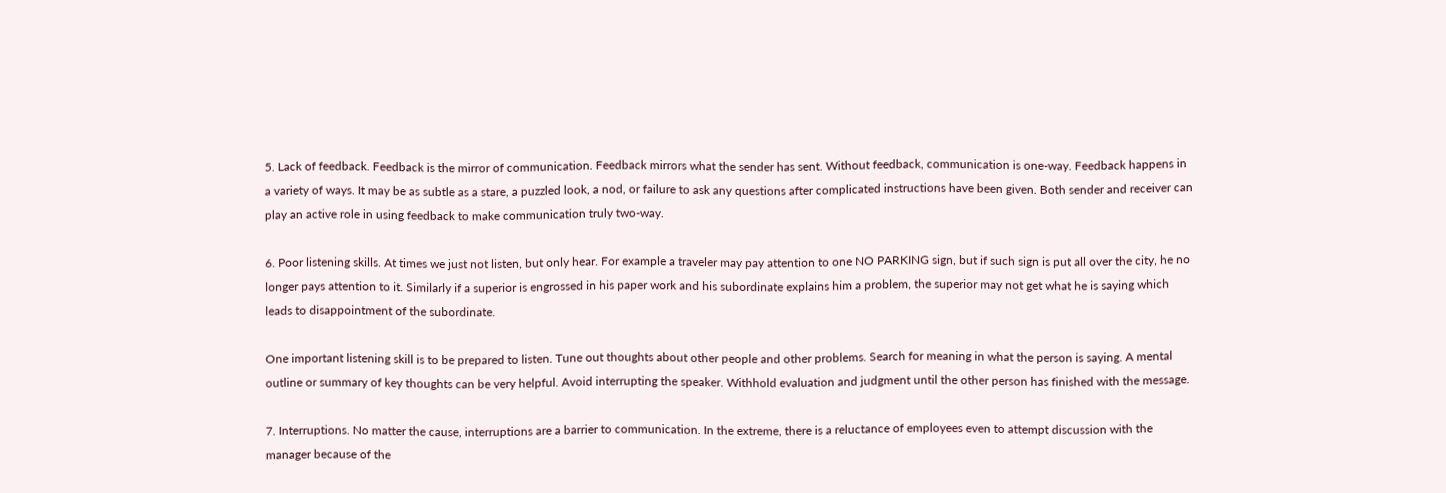5. Lack of feedback. Feedback is the mirror of communication. Feedback mirrors what the sender has sent. Without feedback, communication is one-way. Feedback happens in a variety of ways. It may be as subtle as a stare, a puzzled look, a nod, or failure to ask any questions after complicated instructions have been given. Both sender and receiver can play an active role in using feedback to make communication truly two-way.

6. Poor listening skills. At times we just not listen, but only hear. For example a traveler may pay attention to one NO PARKING sign, but if such sign is put all over the city, he no longer pays attention to it. Similarly if a superior is engrossed in his paper work and his subordinate explains him a problem, the superior may not get what he is saying which leads to disappointment of the subordinate.

One important listening skill is to be prepared to listen. Tune out thoughts about other people and other problems. Search for meaning in what the person is saying. A mental outline or summary of key thoughts can be very helpful. Avoid interrupting the speaker. Withhold evaluation and judgment until the other person has finished with the message.

7. Interruptions. No matter the cause, interruptions are a barrier to communication. In the extreme, there is a reluctance of employees even to attempt discussion with the manager because of the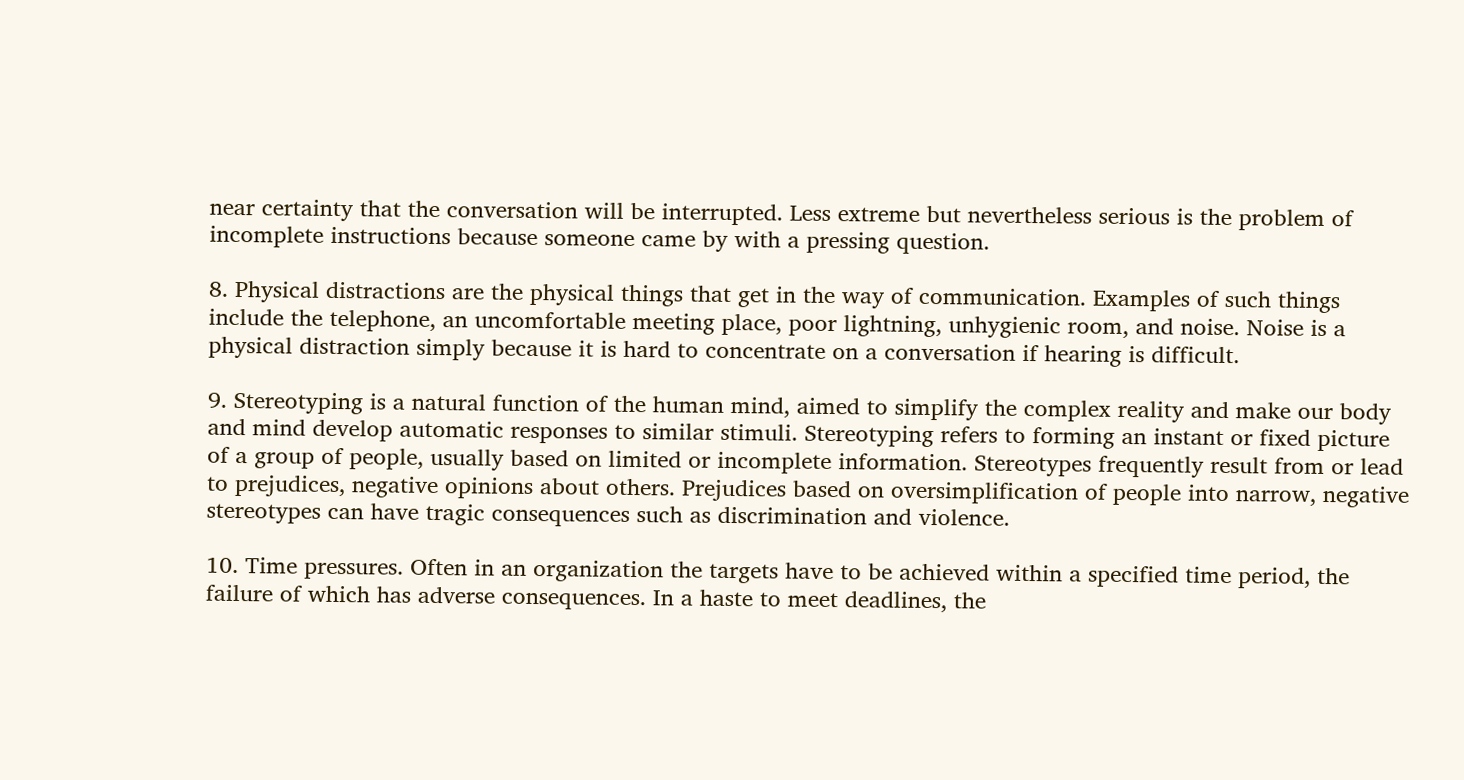near certainty that the conversation will be interrupted. Less extreme but nevertheless serious is the problem of incomplete instructions because someone came by with a pressing question.

8. Physical distractions are the physical things that get in the way of communication. Examples of such things include the telephone, an uncomfortable meeting place, poor lightning, unhygienic room, and noise. Noise is a physical distraction simply because it is hard to concentrate on a conversation if hearing is difficult.

9. Stereotyping is a natural function of the human mind, aimed to simplify the complex reality and make our body and mind develop automatic responses to similar stimuli. Stereotyping refers to forming an instant or fixed picture of a group of people, usually based on limited or incomplete information. Stereotypes frequently result from or lead to prejudices, negative opinions about others. Prejudices based on oversimplification of people into narrow, negative stereotypes can have tragic consequences such as discrimination and violence.

10. Time pressures. Often in an organization the targets have to be achieved within a specified time period, the failure of which has adverse consequences. In a haste to meet deadlines, the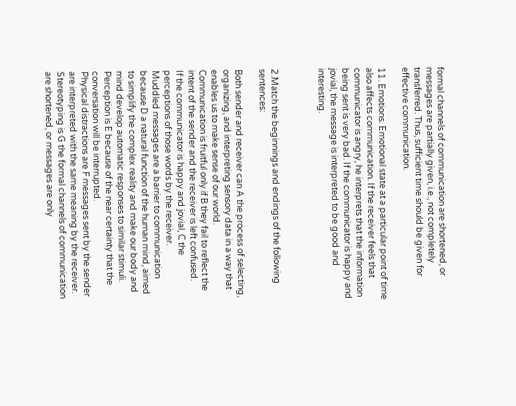formal channels of communication are shortened, or messages are partially given, i.e., not completely transferred. Thus, sufficient time should be given for effective communication.

11. Emotions. Emotional state at a particular point of time also affects communication. If the receiver feels that communicator is angry, he interprets that the information being sent is very bad. If the communicator is happy and jovial, the message is interpreted to be good and interesting.



2.Match the beginnings and endings of the following sentences:

Both sender and receiver can A the process of selecting, organizing, and interpreting sensory data in a way that enables us to make sense of our world.
Communication is fruitful only if B they fail to reflect the intent of the sender and the receiver is left confused.
If the communicator is happy and jovial, C the perceptions of those words by the receiver.
Muddled messages are a barrier to communication because D a natural function of the human mind, aimed to simplify the complex reality and make our body and mind develop automatic responses to similar stimuli.
Perception is E because of the near certainty that the conversation will be interrupted.
Physical distractions are F messages sent by the sender are interpreted with the same meaning by the receiver.
Stereotyping is G the formal channels of communication are shortened, or messages are only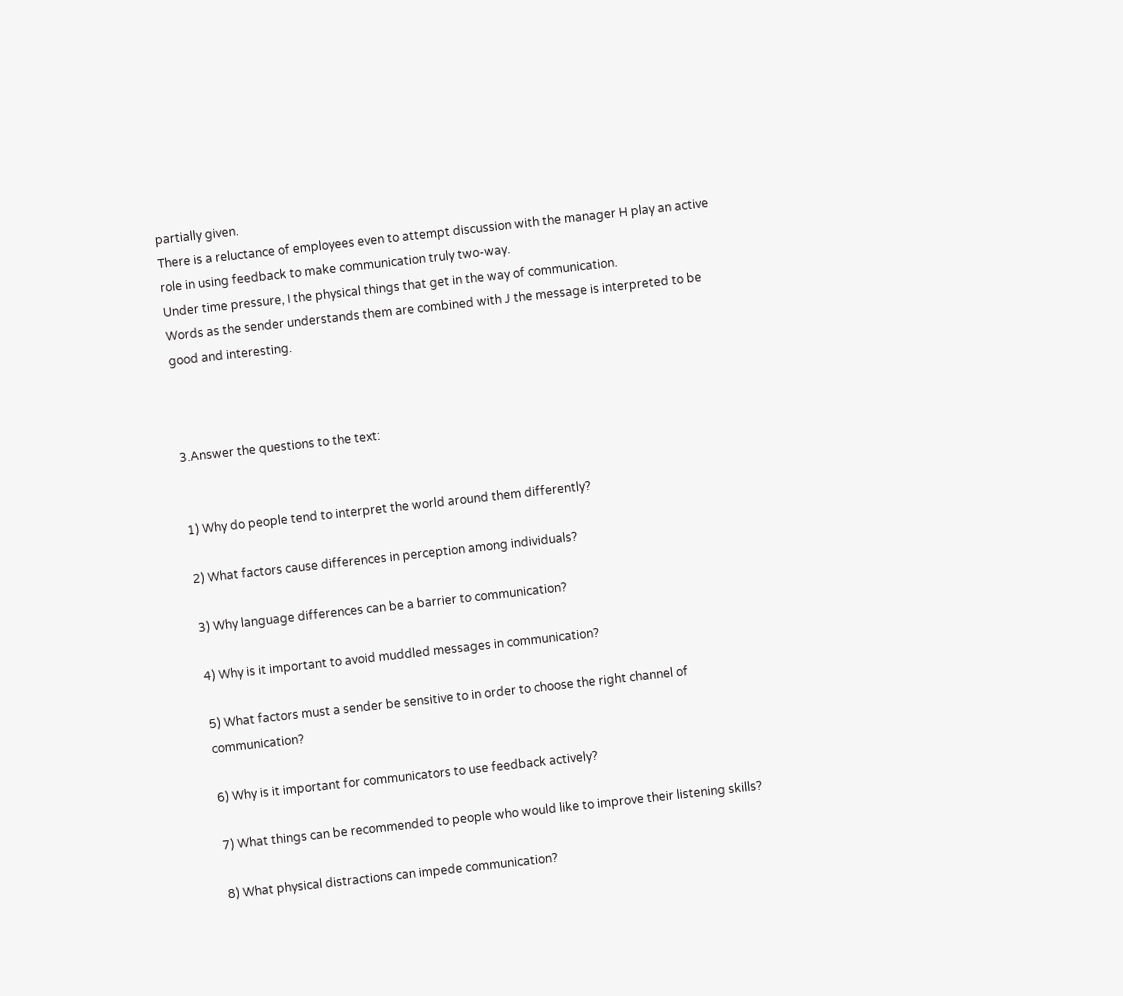partially given.
There is a reluctance of employees even to attempt discussion with the manager H play an active role in using feedback to make communication truly two-way.
Under time pressure, I the physical things that get in the way of communication.
Words as the sender understands them are combined with J the message is interpreted to be good and interesting.



3.Answer the questions to the text:


1) Why do people tend to interpret the world around them differently?

2) What factors cause differences in perception among individuals?

3) Why language differences can be a barrier to communication?

4) Why is it important to avoid muddled messages in communication?

5) What factors must a sender be sensitive to in order to choose the right channel of communication?

6) Why is it important for communicators to use feedback actively?

7) What things can be recommended to people who would like to improve their listening skills?

8) What physical distractions can impede communication?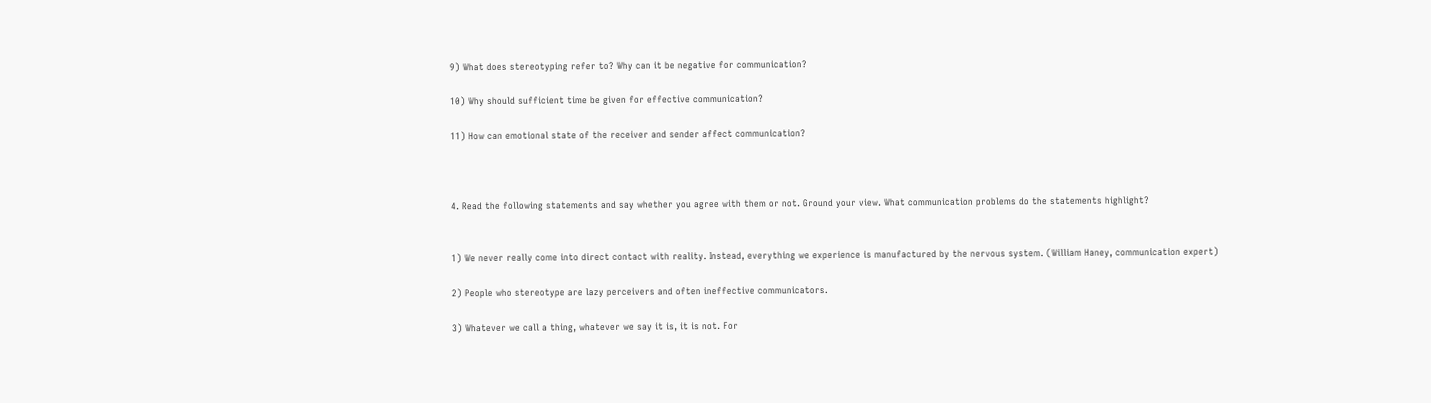9) What does stereotyping refer to? Why can it be negative for communication?

10) Why should sufficient time be given for effective communication?

11) How can emotional state of the receiver and sender affect communication?



4. Read the following statements and say whether you agree with them or not. Ground your view. What communication problems do the statements highlight?


1) We never really come into direct contact with reality. Instead, everything we experience is manufactured by the nervous system. (William Haney, communication expert)

2) People who stereotype are lazy perceivers and often ineffective communicators.

3) Whatever we call a thing, whatever we say it is, it is not. For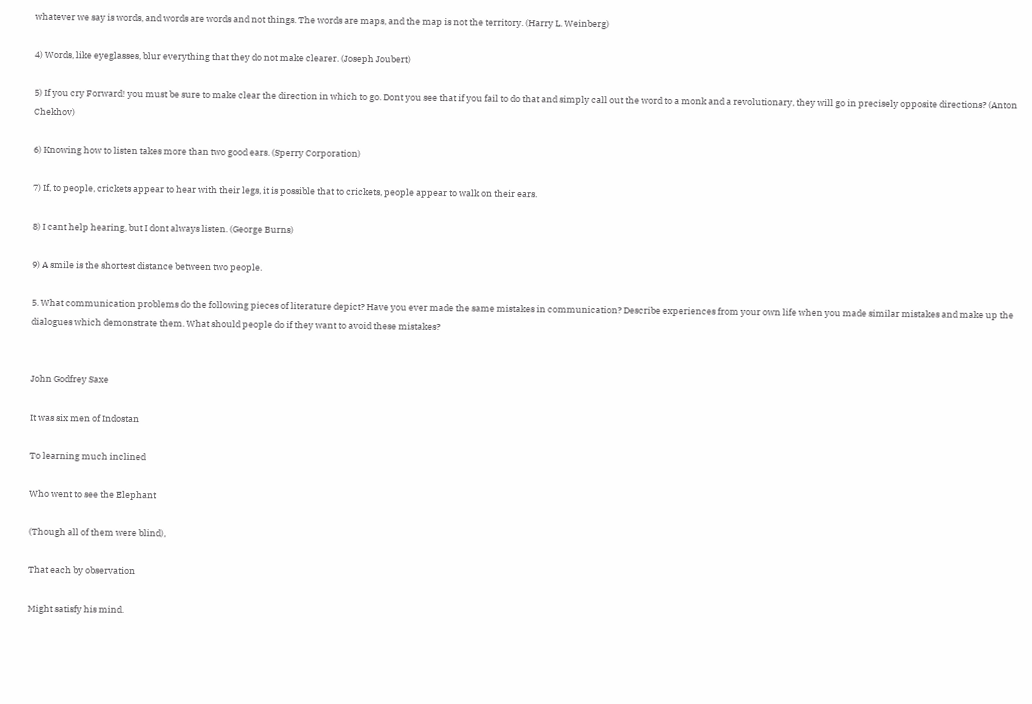whatever we say is words, and words are words and not things. The words are maps, and the map is not the territory. (Harry L. Weinberg)

4) Words, like eyeglasses, blur everything that they do not make clearer. (Joseph Joubert)

5) If you cry Forward! you must be sure to make clear the direction in which to go. Dont you see that if you fail to do that and simply call out the word to a monk and a revolutionary, they will go in precisely opposite directions? (Anton Chekhov)

6) Knowing how to listen takes more than two good ears. (Sperry Corporation)

7) If, to people, crickets appear to hear with their legs, it is possible that to crickets, people appear to walk on their ears.

8) I cant help hearing, but I dont always listen. (George Burns)

9) A smile is the shortest distance between two people.

5. What communication problems do the following pieces of literature depict? Have you ever made the same mistakes in communication? Describe experiences from your own life when you made similar mistakes and make up the dialogues which demonstrate them. What should people do if they want to avoid these mistakes?


John Godfrey Saxe

It was six men of Indostan

To learning much inclined

Who went to see the Elephant

(Though all of them were blind),

That each by observation

Might satisfy his mind.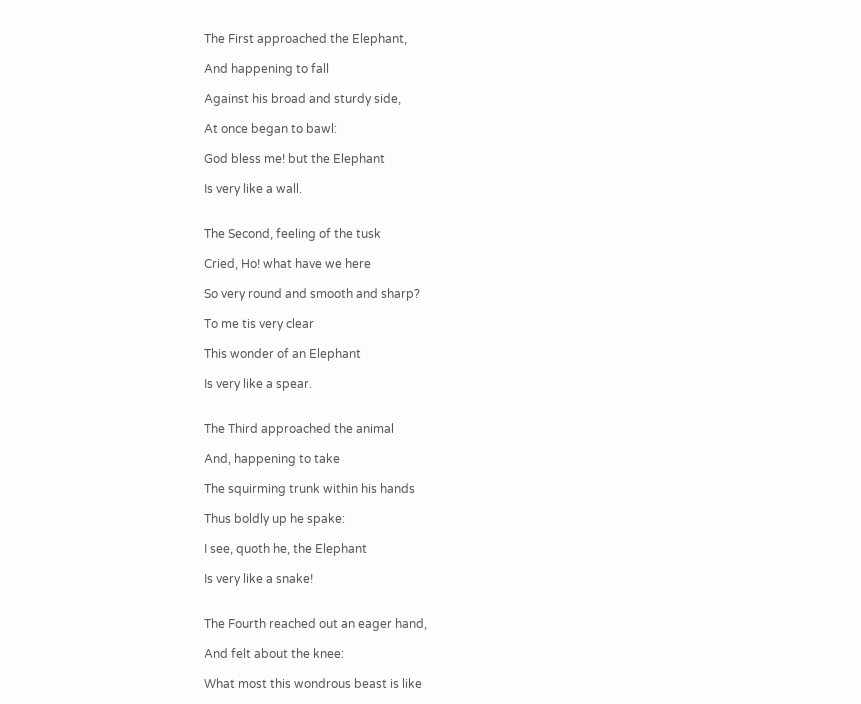The First approached the Elephant,

And happening to fall

Against his broad and sturdy side,

At once began to bawl:

God bless me! but the Elephant

Is very like a wall.


The Second, feeling of the tusk

Cried, Ho! what have we here

So very round and smooth and sharp?

To me tis very clear

This wonder of an Elephant

Is very like a spear.


The Third approached the animal

And, happening to take

The squirming trunk within his hands

Thus boldly up he spake:

I see, quoth he, the Elephant

Is very like a snake!


The Fourth reached out an eager hand,

And felt about the knee:

What most this wondrous beast is like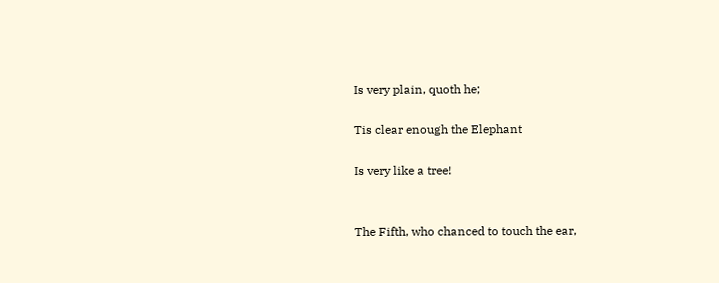Is very plain, quoth he;

Tis clear enough the Elephant

Is very like a tree!


The Fifth, who chanced to touch the ear,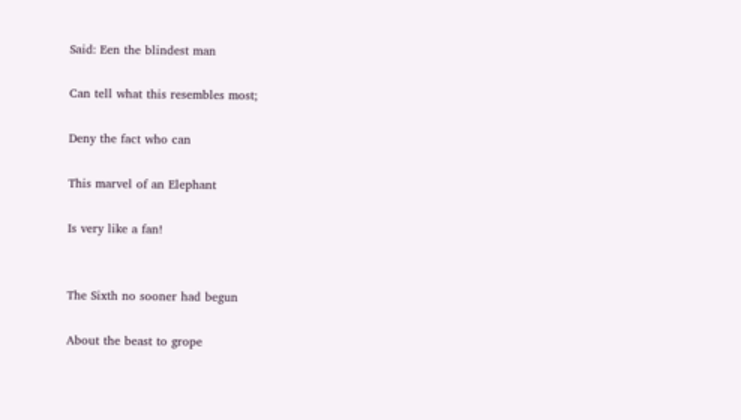Said: Een the blindest man

Can tell what this resembles most;

Deny the fact who can

This marvel of an Elephant

Is very like a fan!


The Sixth no sooner had begun

About the beast to grope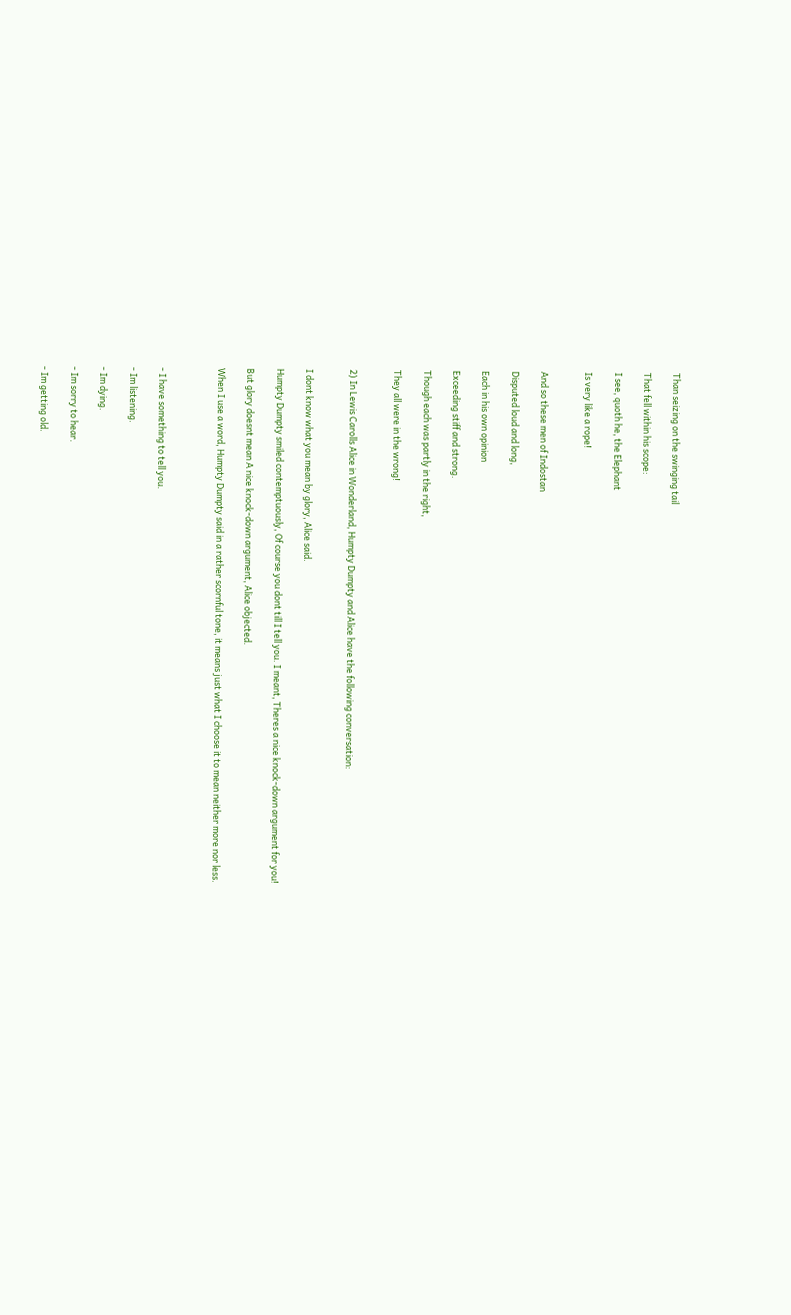Than seizing on the swinging tail

That fell within his scope:

I see, quoth he, the Elephant

Is very like a rope!


And so these men of Indostan

Disputed loud and long,

Each in his own opinion

Exceeding stiff and strong.

Though each was partly in the right,

They all were in the wrong!


2) In Lewis Carolls Alice in Wonderland, Humpty Dumpty and Alice have the following conversation:


I dont know what you mean by glory, Alice said.

Humpty Dumpty smiled contemptuously, Of course you dont till I tell you. I meant, Theres a nice knock-down argument for you!

But glory doesnt mean A nice knock-down argument, Alice objected.

When I use a word, Humpty Dumpty said in a rather scornful tone, it means just what I choose it to mean neither more nor less.



- I have something to tell you.

- Im listening.

- Im dying.

- Im sorry to hear.

- Im getting old.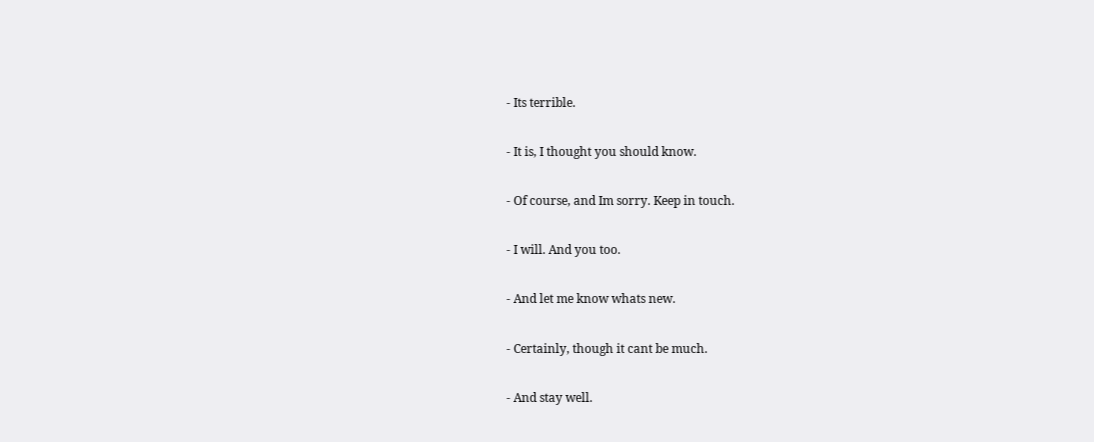- Its terrible.

- It is, I thought you should know.

- Of course, and Im sorry. Keep in touch.

- I will. And you too.

- And let me know whats new.

- Certainly, though it cant be much.

- And stay well.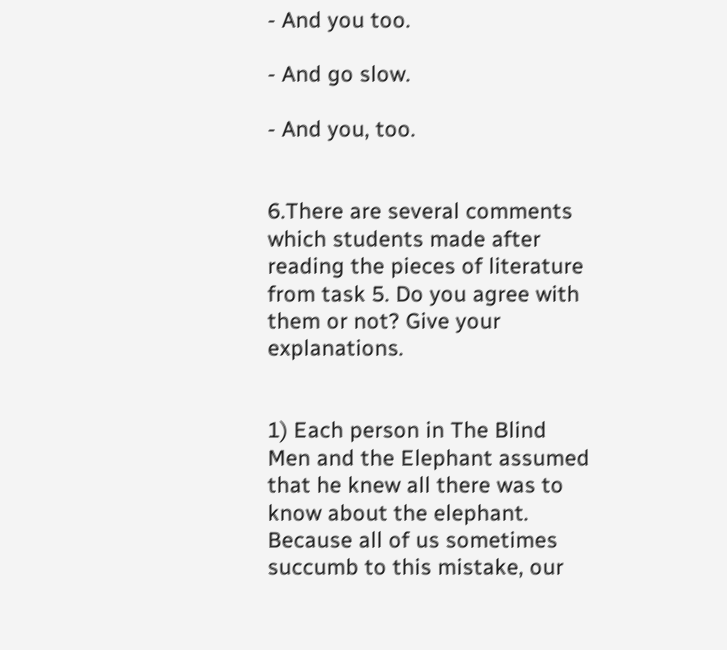- And you too.

- And go slow.

- And you, too.


6.There are several comments which students made after reading the pieces of literature from task 5. Do you agree with them or not? Give your explanations.


1) Each person in The Blind Men and the Elephant assumed that he knew all there was to know about the elephant. Because all of us sometimes succumb to this mistake, our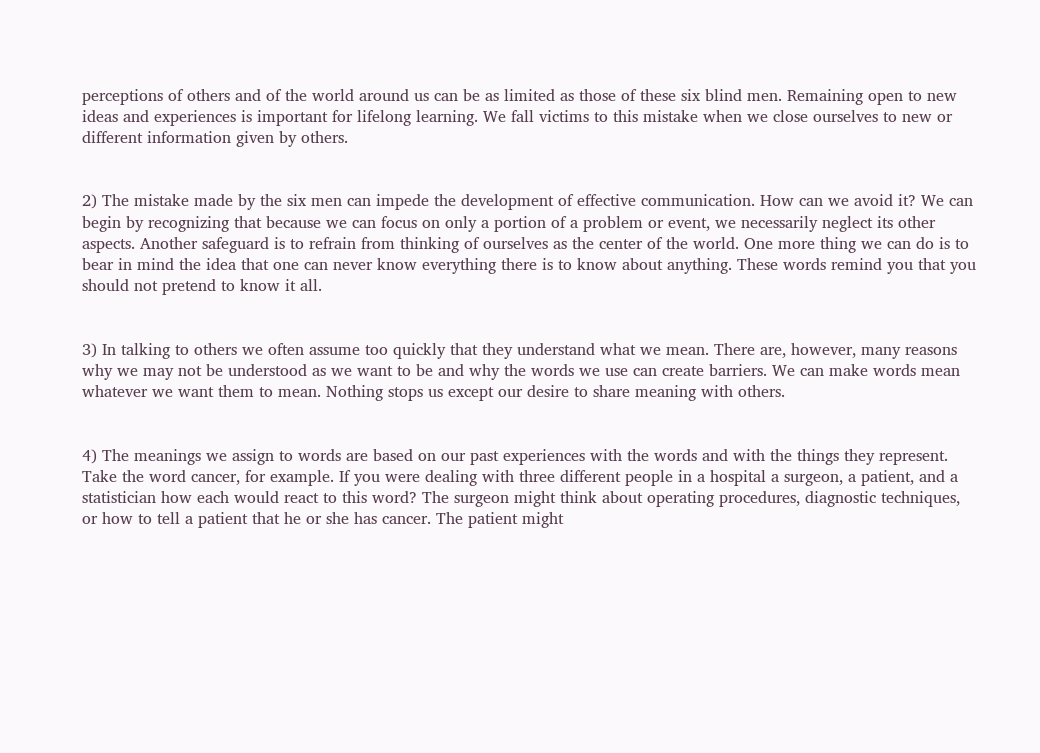perceptions of others and of the world around us can be as limited as those of these six blind men. Remaining open to new ideas and experiences is important for lifelong learning. We fall victims to this mistake when we close ourselves to new or different information given by others.


2) The mistake made by the six men can impede the development of effective communication. How can we avoid it? We can begin by recognizing that because we can focus on only a portion of a problem or event, we necessarily neglect its other aspects. Another safeguard is to refrain from thinking of ourselves as the center of the world. One more thing we can do is to bear in mind the idea that one can never know everything there is to know about anything. These words remind you that you should not pretend to know it all.


3) In talking to others we often assume too quickly that they understand what we mean. There are, however, many reasons why we may not be understood as we want to be and why the words we use can create barriers. We can make words mean whatever we want them to mean. Nothing stops us except our desire to share meaning with others.


4) The meanings we assign to words are based on our past experiences with the words and with the things they represent. Take the word cancer, for example. If you were dealing with three different people in a hospital a surgeon, a patient, and a statistician how each would react to this word? The surgeon might think about operating procedures, diagnostic techniques, or how to tell a patient that he or she has cancer. The patient might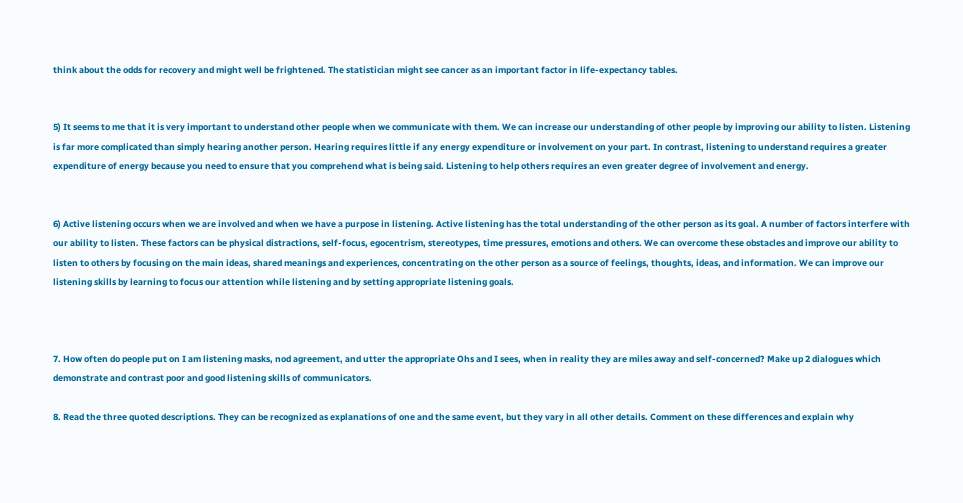think about the odds for recovery and might well be frightened. The statistician might see cancer as an important factor in life-expectancy tables.


5) It seems to me that it is very important to understand other people when we communicate with them. We can increase our understanding of other people by improving our ability to listen. Listening is far more complicated than simply hearing another person. Hearing requires little if any energy expenditure or involvement on your part. In contrast, listening to understand requires a greater expenditure of energy because you need to ensure that you comprehend what is being said. Listening to help others requires an even greater degree of involvement and energy.


6) Active listening occurs when we are involved and when we have a purpose in listening. Active listening has the total understanding of the other person as its goal. A number of factors interfere with our ability to listen. These factors can be physical distractions, self-focus, egocentrism, stereotypes, time pressures, emotions and others. We can overcome these obstacles and improve our ability to listen to others by focusing on the main ideas, shared meanings and experiences, concentrating on the other person as a source of feelings, thoughts, ideas, and information. We can improve our listening skills by learning to focus our attention while listening and by setting appropriate listening goals.



7. How often do people put on I am listening masks, nod agreement, and utter the appropriate Ohs and I sees, when in reality they are miles away and self-concerned? Make up 2 dialogues which demonstrate and contrast poor and good listening skills of communicators.

8. Read the three quoted descriptions. They can be recognized as explanations of one and the same event, but they vary in all other details. Comment on these differences and explain why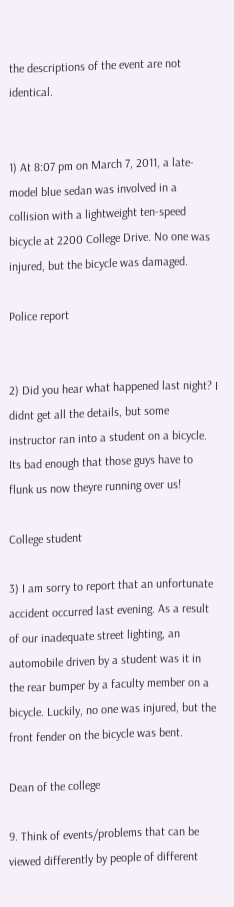the descriptions of the event are not identical.


1) At 8:07 pm on March 7, 2011, a late-model blue sedan was involved in a collision with a lightweight ten-speed bicycle at 2200 College Drive. No one was injured, but the bicycle was damaged.

Police report


2) Did you hear what happened last night? I didnt get all the details, but some instructor ran into a student on a bicycle. Its bad enough that those guys have to flunk us now theyre running over us!

College student

3) I am sorry to report that an unfortunate accident occurred last evening. As a result of our inadequate street lighting, an automobile driven by a student was it in the rear bumper by a faculty member on a bicycle. Luckily, no one was injured, but the front fender on the bicycle was bent.

Dean of the college

9. Think of events/problems that can be viewed differently by people of different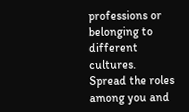professions or belonging to different cultures. Spread the roles among you and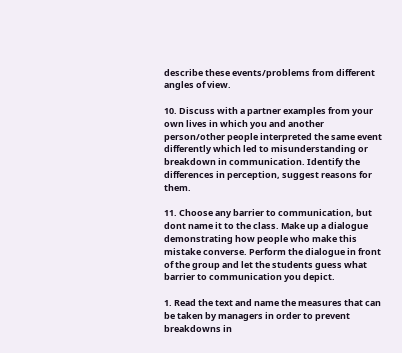describe these events/problems from different angles of view.

10. Discuss with a partner examples from your own lives in which you and another person/other people interpreted the same event differently which led to misunderstanding or breakdown in communication. Identify the differences in perception, suggest reasons for them.

11. Choose any barrier to communication, but dont name it to the class. Make up a dialogue demonstrating how people who make this mistake converse. Perform the dialogue in front of the group and let the students guess what barrier to communication you depict.

1. Read the text and name the measures that can be taken by managers in order to prevent breakdowns in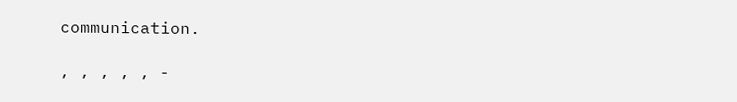communication.

, , , , , -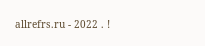allrefrs.ru - 2022 . !